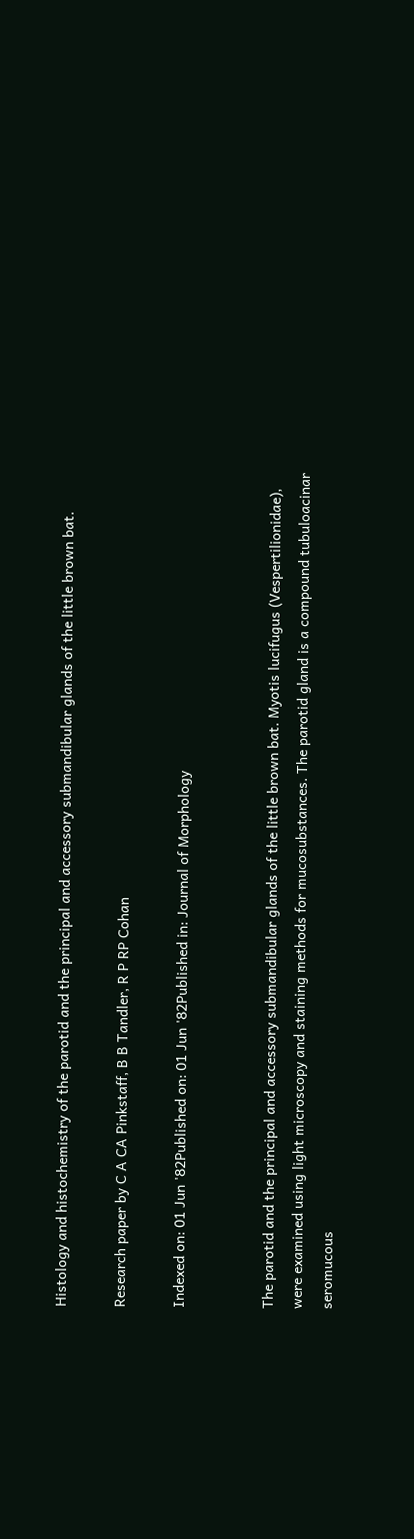Histology and histochemistry of the parotid and the principal and accessory submandibular glands of the little brown bat.

Research paper by C A CA Pinkstaff, B B Tandler, R P RP Cohan

Indexed on: 01 Jun '82Published on: 01 Jun '82Published in: Journal of Morphology


The parotid and the principal and accessory submandibular glands of the little brown bat. Myotis lucifugus (Vespertilionidae), were examined using light microscopy and staining methods for mucosubstances. The parotid gland is a compound tubuloacinar seromucous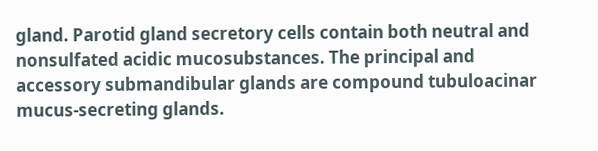gland. Parotid gland secretory cells contain both neutral and nonsulfated acidic mucosubstances. The principal and accessory submandibular glands are compound tubuloacinar mucus-secreting glands.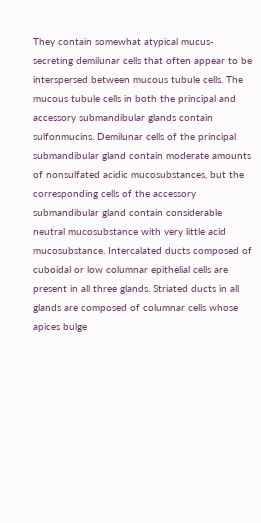They contain somewhat atypical mucus-secreting demilunar cells that often appear to be interspersed between mucous tubule cells. The mucous tubule cells in both the principal and accessory submandibular glands contain sulfonmucins. Demilunar cells of the principal submandibular gland contain moderate amounts of nonsulfated acidic mucosubstances, but the corresponding cells of the accessory submandibular gland contain considerable neutral mucosubstance with very little acid mucosubstance. Intercalated ducts composed of cuboidal or low columnar epithelial cells are present in all three glands. Striated ducts in all glands are composed of columnar cells whose apices bulge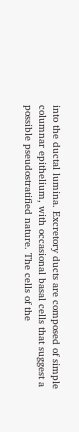into the ductal lumina. Excretory ducts are composed of simple columnar epithelium, with occasional basal cells that suggest a possible pseudostratified nature. The cells of the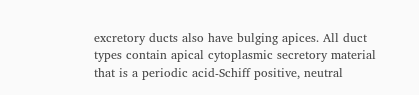excretory ducts also have bulging apices. All duct types contain apical cytoplasmic secretory material that is a periodic acid-Schiff positive, neutral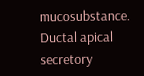mucosubstance. Ductal apical secretory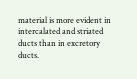material is more evident in intercalated and striated ducts than in excretory ducts.